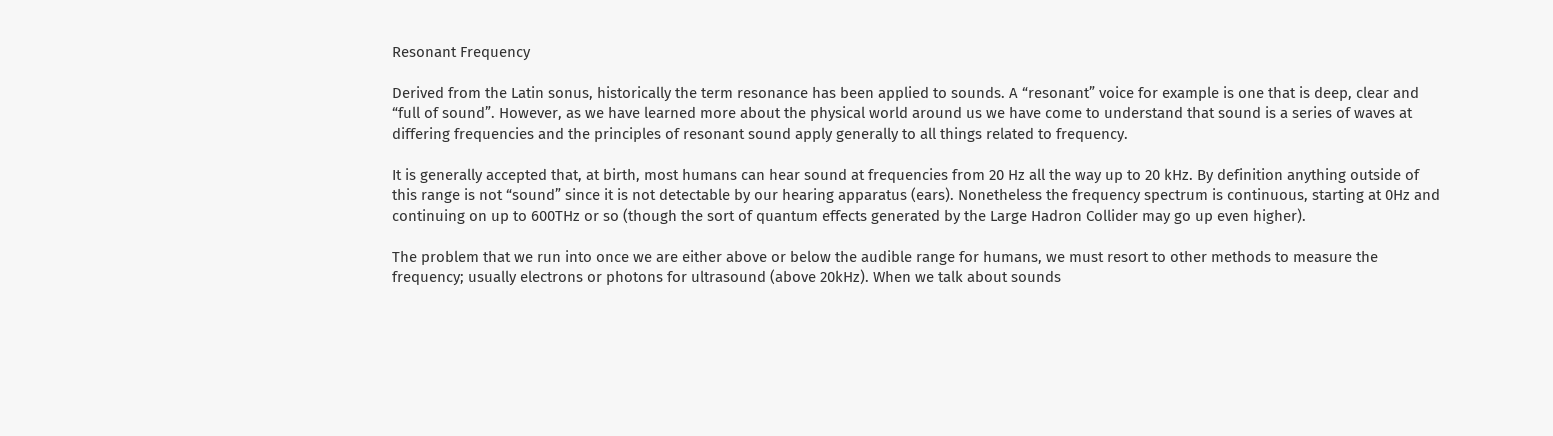Resonant Frequency

Derived from the Latin sonus, historically the term resonance has been applied to sounds. A “resonant” voice for example is one that is deep, clear and “full of sound”. However, as we have learned more about the physical world around us we have come to understand that sound is a series of waves at differing frequencies and the principles of resonant sound apply generally to all things related to frequency.

It is generally accepted that, at birth, most humans can hear sound at frequencies from 20 Hz all the way up to 20 kHz. By definition anything outside of this range is not “sound” since it is not detectable by our hearing apparatus (ears). Nonetheless the frequency spectrum is continuous, starting at 0Hz and continuing on up to 600THz or so (though the sort of quantum effects generated by the Large Hadron Collider may go up even higher).

The problem that we run into once we are either above or below the audible range for humans, we must resort to other methods to measure the frequency; usually electrons or photons for ultrasound (above 20kHz). When we talk about sounds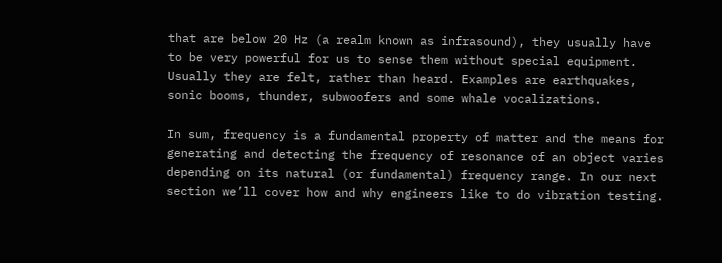that are below 20 Hz (a realm known as infrasound), they usually have to be very powerful for us to sense them without special equipment. Usually they are felt, rather than heard. Examples are earthquakes, sonic booms, thunder, subwoofers and some whale vocalizations.

In sum, frequency is a fundamental property of matter and the means for generating and detecting the frequency of resonance of an object varies depending on its natural (or fundamental) frequency range. In our next section we’ll cover how and why engineers like to do vibration testing.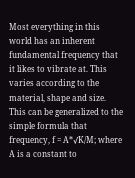Most everything in this world has an inherent fundamental frequency that it likes to vibrate at. This varies according to the material, shape and size. This can be generalized to the simple formula that frequency, f = A*√K/M; where A is a constant to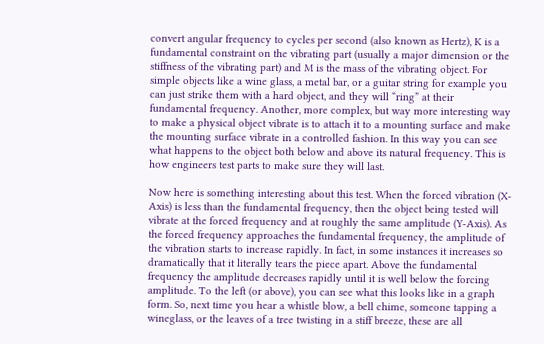convert angular frequency to cycles per second (also known as Hertz), K is a fundamental constraint on the vibrating part (usually a major dimension or the stiffness of the vibrating part) and M is the mass of the vibrating object. For simple objects like a wine glass, a metal bar, or a guitar string for example you can just strike them with a hard object, and they will “ring” at their fundamental frequency. Another, more complex, but way more interesting way to make a physical object vibrate is to attach it to a mounting surface and make the mounting surface vibrate in a controlled fashion. In this way you can see what happens to the object both below and above its natural frequency. This is how engineers test parts to make sure they will last.

Now here is something interesting about this test. When the forced vibration (X-Axis) is less than the fundamental frequency, then the object being tested will vibrate at the forced frequency and at roughly the same amplitude (Y-Axis). As the forced frequency approaches the fundamental frequency, the amplitude of the vibration starts to increase rapidly. In fact, in some instances it increases so dramatically that it literally tears the piece apart. Above the fundamental frequency the amplitude decreases rapidly until it is well below the forcing amplitude. To the left (or above), you can see what this looks like in a graph form. So, next time you hear a whistle blow, a bell chime, someone tapping a wineglass, or the leaves of a tree twisting in a stiff breeze, these are all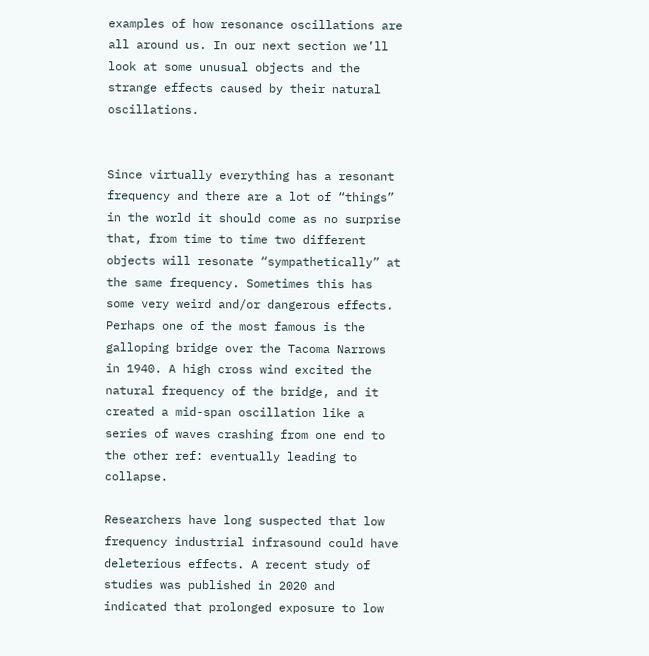examples of how resonance oscillations are all around us. In our next section we’ll look at some unusual objects and the strange effects caused by their natural oscillations.


Since virtually everything has a resonant frequency and there are a lot of “things” in the world it should come as no surprise that, from time to time two different objects will resonate “sympathetically” at the same frequency. Sometimes this has some very weird and/or dangerous effects. Perhaps one of the most famous is the galloping bridge over the Tacoma Narrows in 1940. A high cross wind excited the natural frequency of the bridge, and it created a mid-span oscillation like a series of waves crashing from one end to the other ref: eventually leading to collapse.

Researchers have long suspected that low frequency industrial infrasound could have deleterious effects. A recent study of studies was published in 2020 and indicated that prolonged exposure to low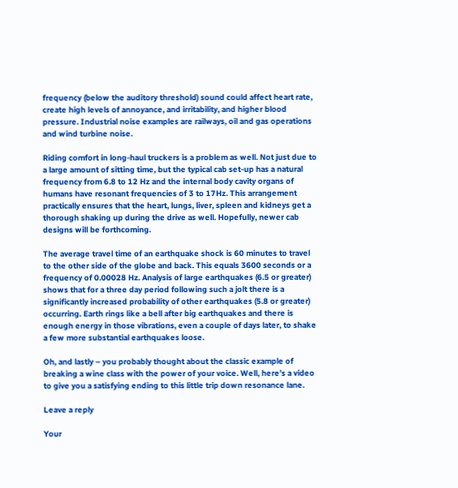frequency (below the auditory threshold) sound could affect heart rate, create high levels of annoyance, and irritability, and higher blood pressure. Industrial noise examples are railways, oil and gas operations and wind turbine noise.

Riding comfort in long-haul truckers is a problem as well. Not just due to a large amount of sitting time, but the typical cab set-up has a natural frequency from 6.8 to 12 Hz and the internal body cavity organs of humans have resonant frequencies of 3 to 17Hz. This arrangement practically ensures that the heart, lungs, liver, spleen and kidneys get a thorough shaking up during the drive as well. Hopefully, newer cab designs will be forthcoming.

The average travel time of an earthquake shock is 60 minutes to travel to the other side of the globe and back. This equals 3600 seconds or a frequency of 0.00028 Hz. Analysis of large earthquakes (6.5 or greater) shows that for a three day period following such a jolt there is a significantly increased probability of other earthquakes (5.8 or greater) occurring. Earth rings like a bell after big earthquakes and there is enough energy in those vibrations, even a couple of days later, to shake a few more substantial earthquakes loose.

Oh, and lastly – you probably thought about the classic example of breaking a wine class with the power of your voice. Well, here’s a video to give you a satisfying ending to this little trip down resonance lane.

Leave a reply

Your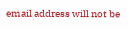email address will not be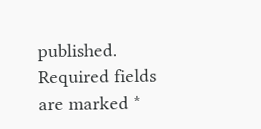published. Required fields are marked *